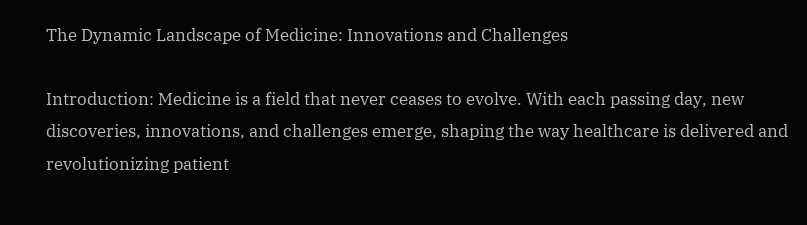The Dynamic Landscape of Medicine: Innovations and Challenges

Introduction: Medicine is a field that never ceases to evolve. With each passing day, new discoveries, innovations, and challenges emerge, shaping the way healthcare is delivered and revolutionizing patient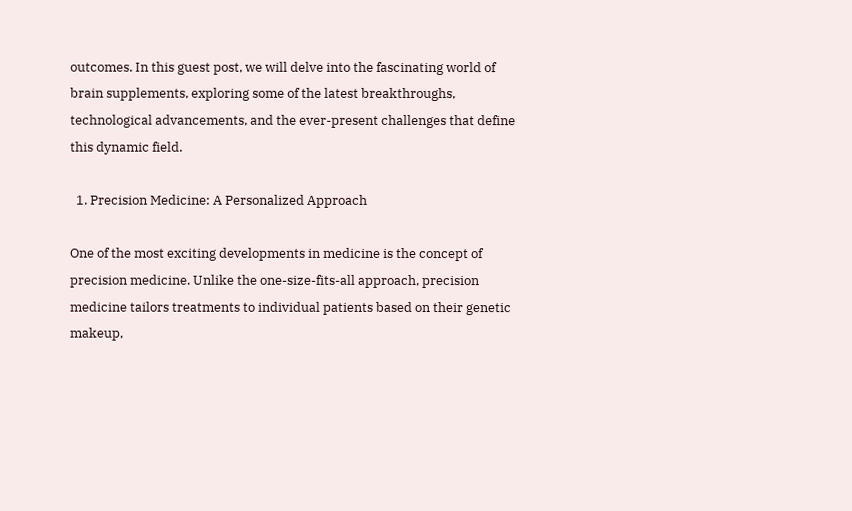outcomes. In this guest post, we will delve into the fascinating world of brain supplements, exploring some of the latest breakthroughs, technological advancements, and the ever-present challenges that define this dynamic field.

  1. Precision Medicine: A Personalized Approach

One of the most exciting developments in medicine is the concept of precision medicine. Unlike the one-size-fits-all approach, precision medicine tailors treatments to individual patients based on their genetic makeup,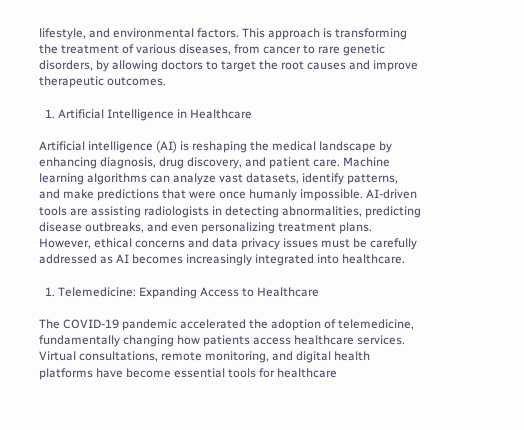lifestyle, and environmental factors. This approach is transforming the treatment of various diseases, from cancer to rare genetic disorders, by allowing doctors to target the root causes and improve therapeutic outcomes.

  1. Artificial Intelligence in Healthcare

Artificial intelligence (AI) is reshaping the medical landscape by enhancing diagnosis, drug discovery, and patient care. Machine learning algorithms can analyze vast datasets, identify patterns, and make predictions that were once humanly impossible. AI-driven tools are assisting radiologists in detecting abnormalities, predicting disease outbreaks, and even personalizing treatment plans. However, ethical concerns and data privacy issues must be carefully addressed as AI becomes increasingly integrated into healthcare.

  1. Telemedicine: Expanding Access to Healthcare

The COVID-19 pandemic accelerated the adoption of telemedicine, fundamentally changing how patients access healthcare services. Virtual consultations, remote monitoring, and digital health platforms have become essential tools for healthcare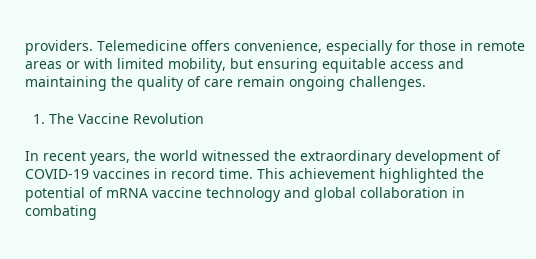providers. Telemedicine offers convenience, especially for those in remote areas or with limited mobility, but ensuring equitable access and maintaining the quality of care remain ongoing challenges.

  1. The Vaccine Revolution

In recent years, the world witnessed the extraordinary development of COVID-19 vaccines in record time. This achievement highlighted the potential of mRNA vaccine technology and global collaboration in combating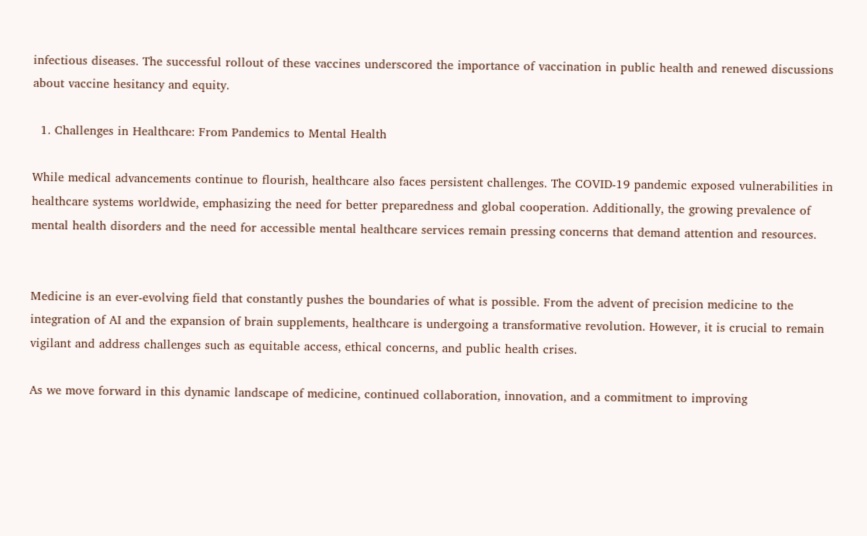infectious diseases. The successful rollout of these vaccines underscored the importance of vaccination in public health and renewed discussions about vaccine hesitancy and equity.

  1. Challenges in Healthcare: From Pandemics to Mental Health

While medical advancements continue to flourish, healthcare also faces persistent challenges. The COVID-19 pandemic exposed vulnerabilities in healthcare systems worldwide, emphasizing the need for better preparedness and global cooperation. Additionally, the growing prevalence of mental health disorders and the need for accessible mental healthcare services remain pressing concerns that demand attention and resources.


Medicine is an ever-evolving field that constantly pushes the boundaries of what is possible. From the advent of precision medicine to the integration of AI and the expansion of brain supplements, healthcare is undergoing a transformative revolution. However, it is crucial to remain vigilant and address challenges such as equitable access, ethical concerns, and public health crises.

As we move forward in this dynamic landscape of medicine, continued collaboration, innovation, and a commitment to improving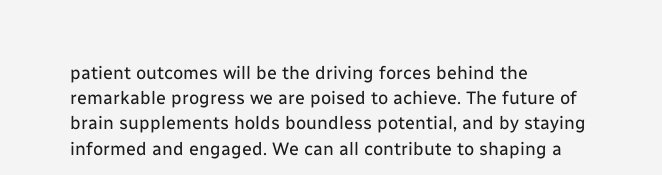patient outcomes will be the driving forces behind the remarkable progress we are poised to achieve. The future of brain supplements holds boundless potential, and by staying informed and engaged. We can all contribute to shaping a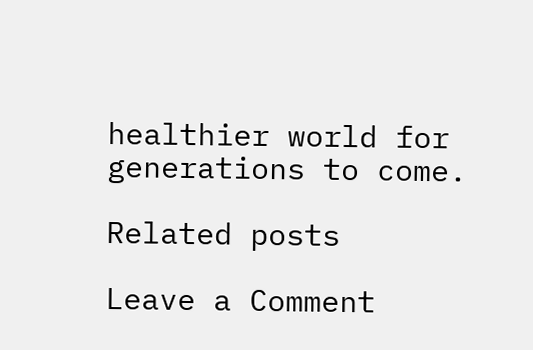healthier world for generations to come.

Related posts

Leave a Comment